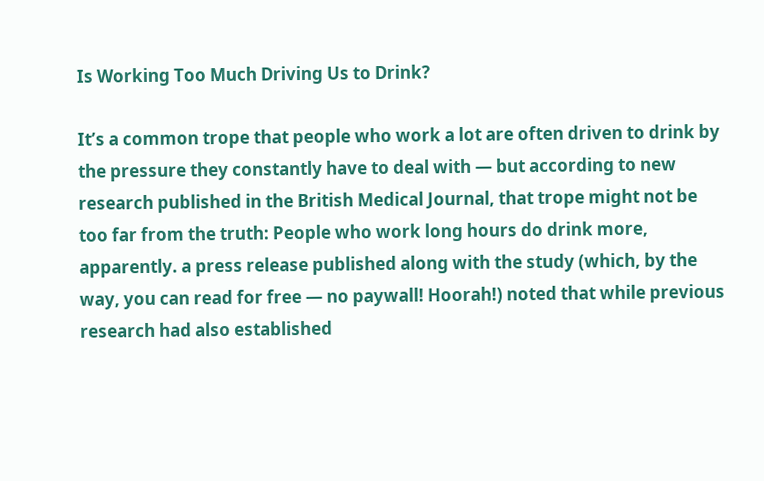Is Working Too Much Driving Us to Drink?

It’s a common trope that people who work a lot are often driven to drink by the pressure they constantly have to deal with — but according to new research published in the British Medical Journal, that trope might not be too far from the truth: People who work long hours do drink more, apparently. a press release published along with the study (which, by the way, you can read for free — no paywall! Hoorah!) noted that while previous research had also established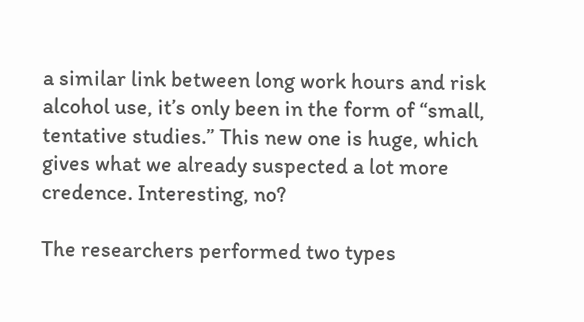a similar link between long work hours and risk alcohol use, it’s only been in the form of “small, tentative studies.” This new one is huge, which gives what we already suspected a lot more credence. Interesting, no?

The researchers performed two types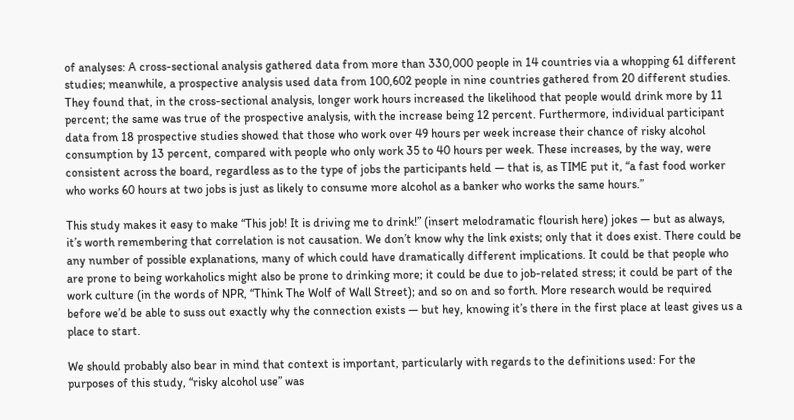of analyses: A cross-sectional analysis gathered data from more than 330,000 people in 14 countries via a whopping 61 different studies; meanwhile, a prospective analysis used data from 100,602 people in nine countries gathered from 20 different studies. They found that, in the cross-sectional analysis, longer work hours increased the likelihood that people would drink more by 11 percent; the same was true of the prospective analysis, with the increase being 12 percent. Furthermore, individual participant data from 18 prospective studies showed that those who work over 49 hours per week increase their chance of risky alcohol consumption by 13 percent, compared with people who only work 35 to 40 hours per week. These increases, by the way, were consistent across the board, regardless as to the type of jobs the participants held — that is, as TIME put it, “a fast food worker who works 60 hours at two jobs is just as likely to consume more alcohol as a banker who works the same hours.”

This study makes it easy to make “This job! It is driving me to drink!” (insert melodramatic flourish here) jokes — but as always, it’s worth remembering that correlation is not causation. We don’t know why the link exists; only that it does exist. There could be any number of possible explanations, many of which could have dramatically different implications. It could be that people who are prone to being workaholics might also be prone to drinking more; it could be due to job-related stress; it could be part of the work culture (in the words of NPR, “Think The Wolf of Wall Street); and so on and so forth. More research would be required before we’d be able to suss out exactly why the connection exists — but hey, knowing it’s there in the first place at least gives us a place to start.

We should probably also bear in mind that context is important, particularly with regards to the definitions used: For the purposes of this study, “risky alcohol use” was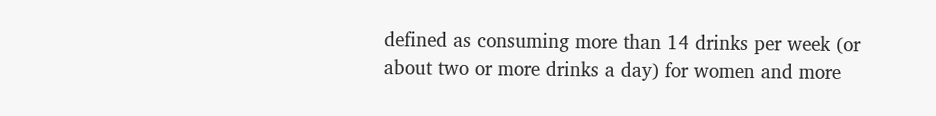defined as consuming more than 14 drinks per week (or about two or more drinks a day) for women and more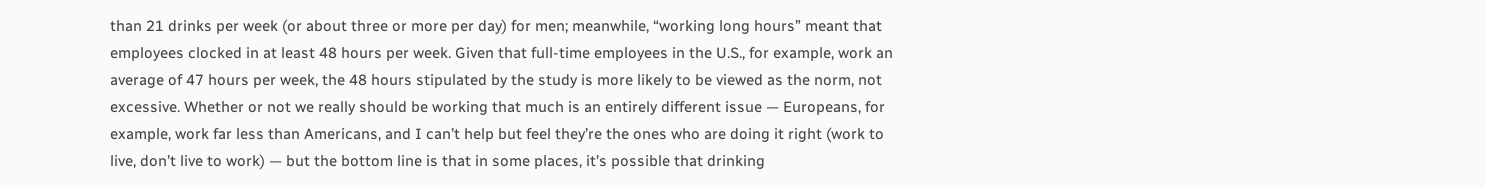than 21 drinks per week (or about three or more per day) for men; meanwhile, “working long hours” meant that employees clocked in at least 48 hours per week. Given that full-time employees in the U.S., for example, work an average of 47 hours per week, the 48 hours stipulated by the study is more likely to be viewed as the norm, not excessive. Whether or not we really should be working that much is an entirely different issue — Europeans, for example, work far less than Americans, and I can’t help but feel they’re the ones who are doing it right (work to live, don’t live to work) — but the bottom line is that in some places, it’s possible that drinking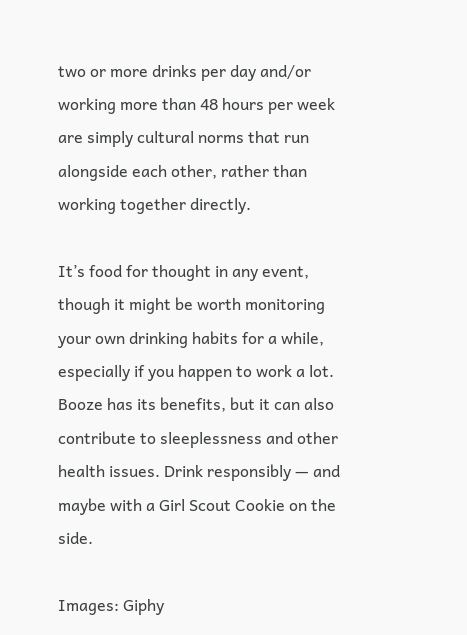two or more drinks per day and/or working more than 48 hours per week are simply cultural norms that run alongside each other, rather than working together directly.

It’s food for thought in any event, though it might be worth monitoring your own drinking habits for a while, especially if you happen to work a lot. Booze has its benefits, but it can also contribute to sleeplessness and other health issues. Drink responsibly — and maybe with a Girl Scout Cookie on the side.

Images: Giphy